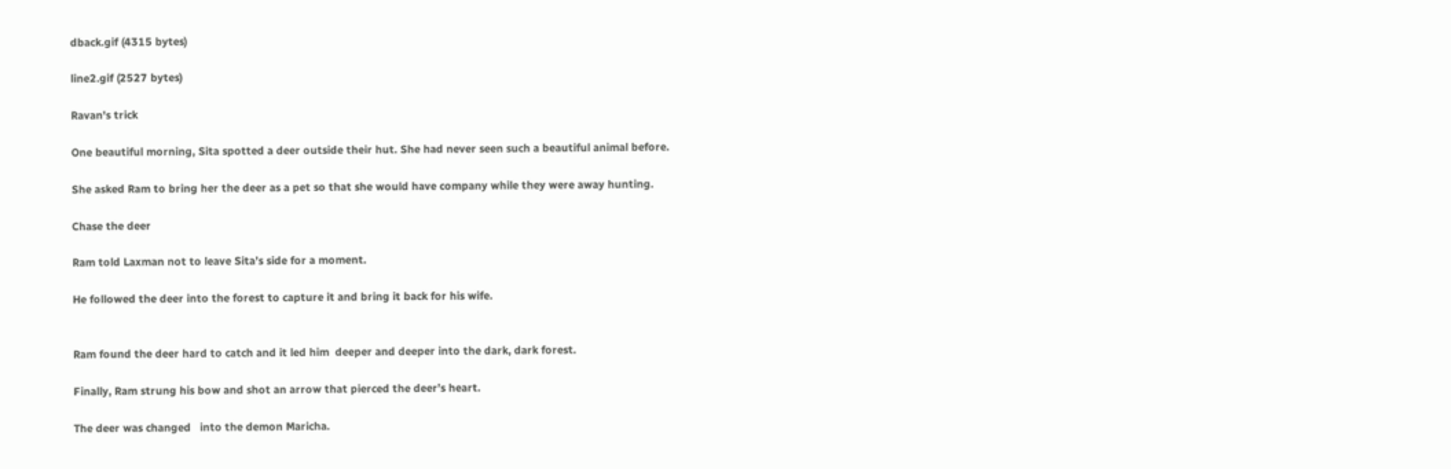dback.gif (4315 bytes)

line2.gif (2527 bytes)

Ravan's trick

One beautiful morning, Sita spotted a deer outside their hut. She had never seen such a beautiful animal before.

She asked Ram to bring her the deer as a pet so that she would have company while they were away hunting.

Chase the deer

Ram told Laxman not to leave Sita’s side for a moment.

He followed the deer into the forest to capture it and bring it back for his wife.


Ram found the deer hard to catch and it led him  deeper and deeper into the dark, dark forest.

Finally, Ram strung his bow and shot an arrow that pierced the deer’s heart.

The deer was changed   into the demon Maricha.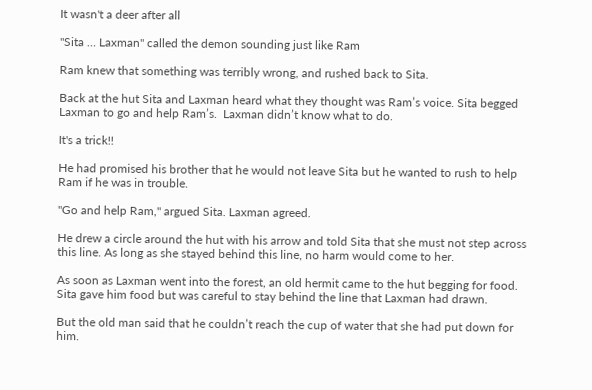It wasn't a deer after all

"Sita … Laxman" called the demon sounding just like Ram

Ram knew that something was terribly wrong, and rushed back to Sita.

Back at the hut Sita and Laxman heard what they thought was Ram’s voice. Sita begged Laxman to go and help Ram’s.  Laxman didn’t know what to do.

It's a trick!!

He had promised his brother that he would not leave Sita but he wanted to rush to help Ram if he was in trouble.

"Go and help Ram," argued Sita. Laxman agreed.

He drew a circle around the hut with his arrow and told Sita that she must not step across this line. As long as she stayed behind this line, no harm would come to her.

As soon as Laxman went into the forest, an old hermit came to the hut begging for food. Sita gave him food but was careful to stay behind the line that Laxman had drawn.

But the old man said that he couldn’t reach the cup of water that she had put down for him.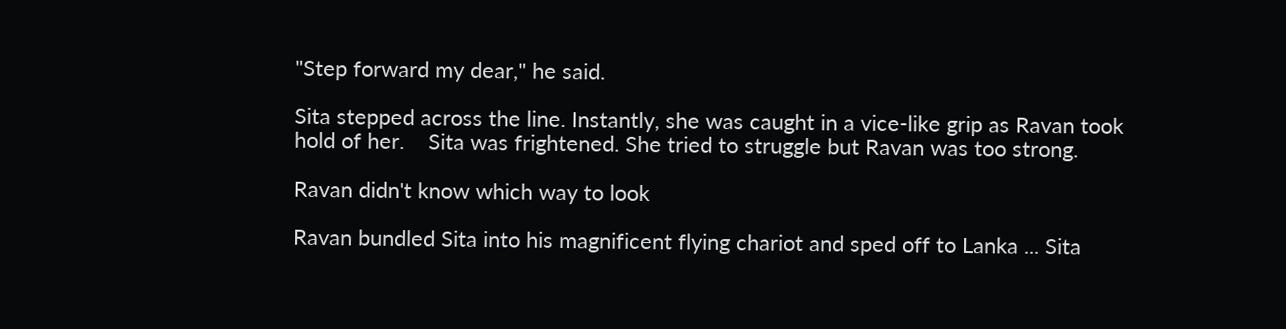"Step forward my dear," he said.

Sita stepped across the line. Instantly, she was caught in a vice-like grip as Ravan took hold of her.    Sita was frightened. She tried to struggle but Ravan was too strong.

Ravan didn't know which way to look

Ravan bundled Sita into his magnificent flying chariot and sped off to Lanka ... Sita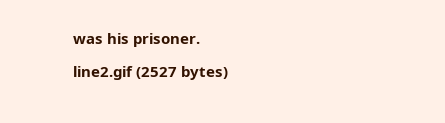was his prisoner.

line2.gif (2527 bytes)